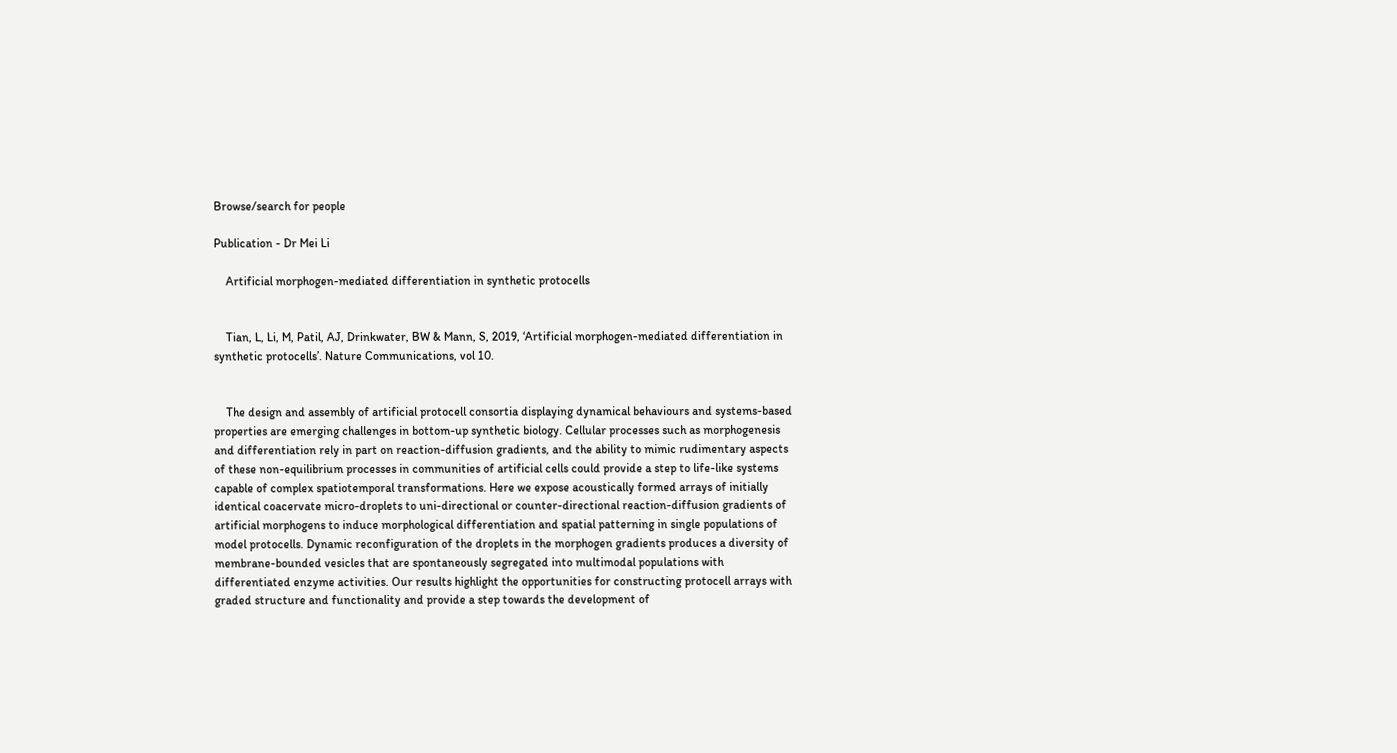Browse/search for people

Publication - Dr Mei Li

    Artificial morphogen-mediated differentiation in synthetic protocells


    Tian, L, Li, M, Patil, AJ, Drinkwater, BW & Mann, S, 2019, ‘Artificial morphogen-mediated differentiation in synthetic protocells’. Nature Communications, vol 10.


    The design and assembly of artificial protocell consortia displaying dynamical behaviours and systems-based properties are emerging challenges in bottom-up synthetic biology. Cellular processes such as morphogenesis and differentiation rely in part on reaction-diffusion gradients, and the ability to mimic rudimentary aspects of these non-equilibrium processes in communities of artificial cells could provide a step to life-like systems capable of complex spatiotemporal transformations. Here we expose acoustically formed arrays of initially identical coacervate micro-droplets to uni-directional or counter-directional reaction-diffusion gradients of artificial morphogens to induce morphological differentiation and spatial patterning in single populations of model protocells. Dynamic reconfiguration of the droplets in the morphogen gradients produces a diversity of membrane-bounded vesicles that are spontaneously segregated into multimodal populations with differentiated enzyme activities. Our results highlight the opportunities for constructing protocell arrays with graded structure and functionality and provide a step towards the development of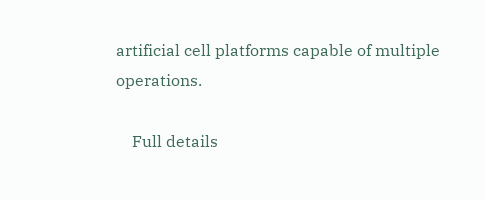artificial cell platforms capable of multiple operations.

    Full details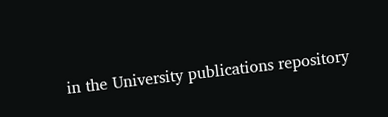in the University publications repository